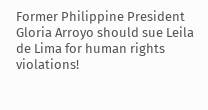Former Philippine President Gloria Arroyo should sue Leila de Lima for human rights violations!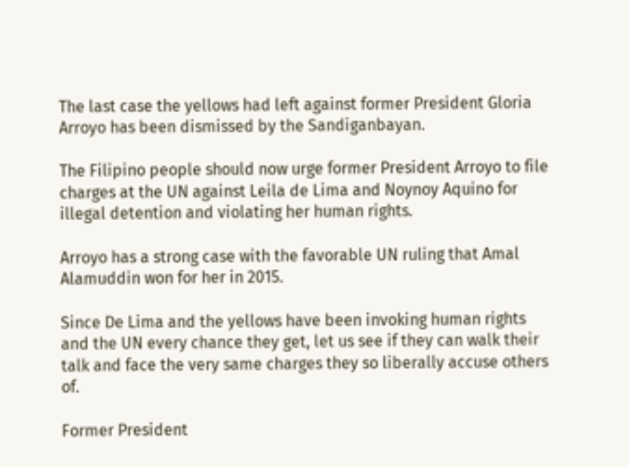The last case the yellows had left against former President Gloria Arroyo has been dismissed by the Sandiganbayan.

The Filipino people should now urge former President Arroyo to file charges at the UN against Leila de Lima and Noynoy Aquino for illegal detention and violating her human rights.

Arroyo has a strong case with the favorable UN ruling that Amal Alamuddin won for her in 2015.

Since De Lima and the yellows have been invoking human rights and the UN every chance they get, let us see if they can walk their talk and face the very same charges they so liberally accuse others of.

Former President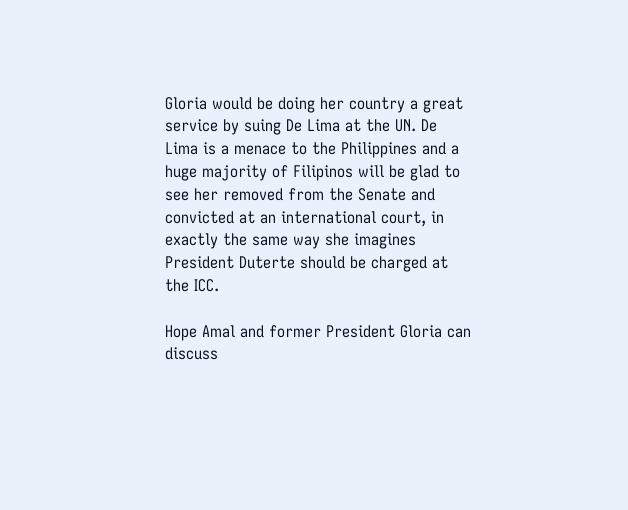Gloria would be doing her country a great service by suing De Lima at the UN. De Lima is a menace to the Philippines and a huge majority of Filipinos will be glad to see her removed from the Senate and convicted at an international court, in exactly the same way she imagines President Duterte should be charged at the ICC.

Hope Amal and former President Gloria can discuss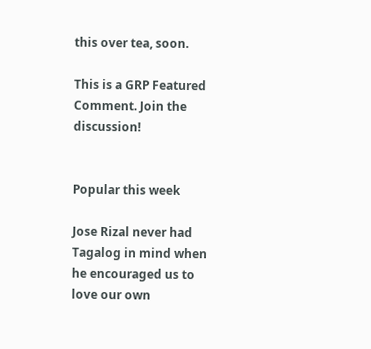this over tea, soon.

This is a GRP Featured Comment. Join the discussion!


Popular this week

Jose Rizal never had Tagalog in mind when he encouraged us to love our own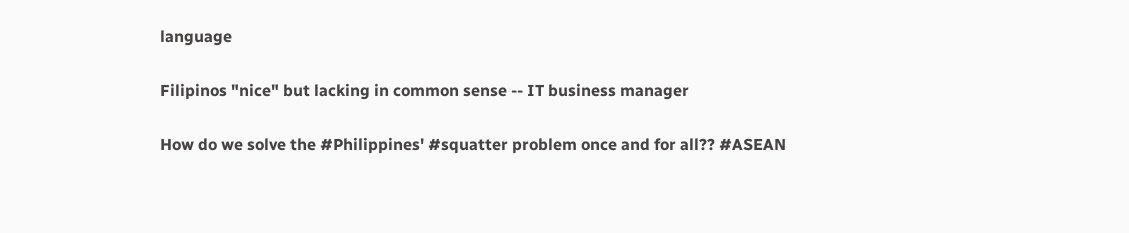language

Filipinos "nice" but lacking in common sense -- IT business manager

How do we solve the #Philippines' #squatter problem once and for all?? #ASEAN